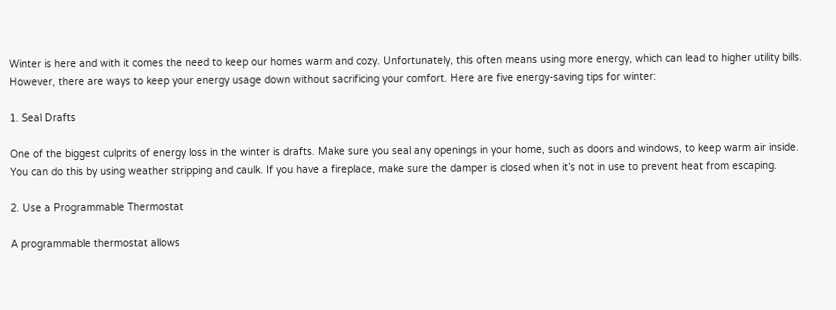Winter is here and with it comes the need to keep our homes warm and cozy. Unfortunately, this often means using more energy, which can lead to higher utility bills. However, there are ways to keep your energy usage down without sacrificing your comfort. Here are five energy-saving tips for winter:

1. Seal Drafts

One of the biggest culprits of energy loss in the winter is drafts. Make sure you seal any openings in your home, such as doors and windows, to keep warm air inside. You can do this by using weather stripping and caulk. If you have a fireplace, make sure the damper is closed when it’s not in use to prevent heat from escaping.

2. Use a Programmable Thermostat

A programmable thermostat allows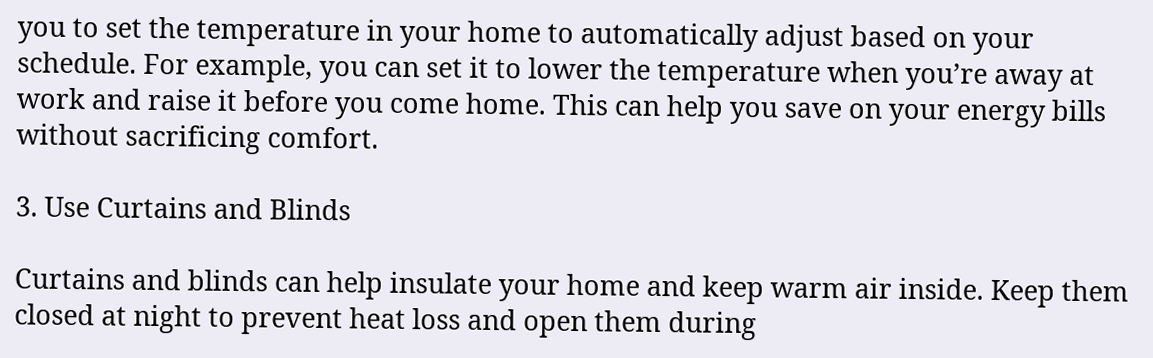you to set the temperature in your home to automatically adjust based on your schedule. For example, you can set it to lower the temperature when you’re away at work and raise it before you come home. This can help you save on your energy bills without sacrificing comfort.

3. Use Curtains and Blinds

Curtains and blinds can help insulate your home and keep warm air inside. Keep them closed at night to prevent heat loss and open them during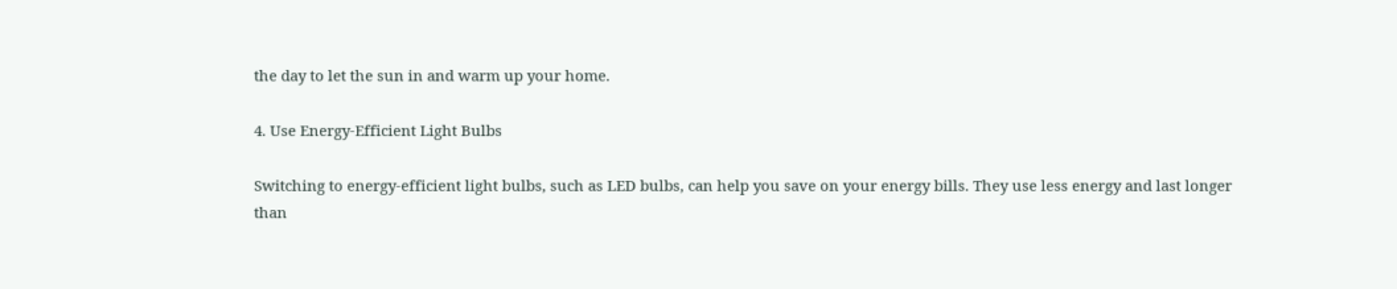the day to let the sun in and warm up your home.

4. Use Energy-Efficient Light Bulbs

Switching to energy-efficient light bulbs, such as LED bulbs, can help you save on your energy bills. They use less energy and last longer than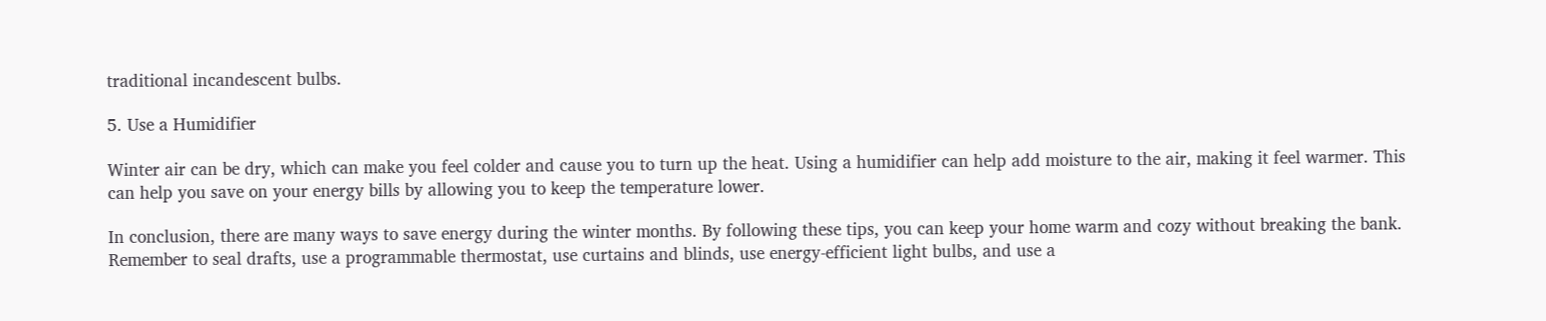traditional incandescent bulbs.

5. Use a Humidifier

Winter air can be dry, which can make you feel colder and cause you to turn up the heat. Using a humidifier can help add moisture to the air, making it feel warmer. This can help you save on your energy bills by allowing you to keep the temperature lower.

In conclusion, there are many ways to save energy during the winter months. By following these tips, you can keep your home warm and cozy without breaking the bank. Remember to seal drafts, use a programmable thermostat, use curtains and blinds, use energy-efficient light bulbs, and use a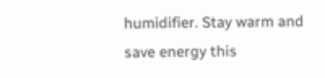humidifier. Stay warm and save energy this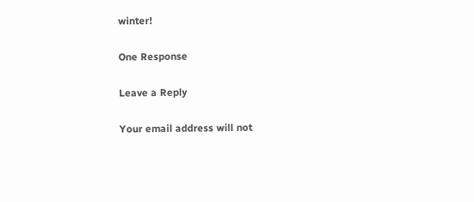winter!

One Response

Leave a Reply

Your email address will not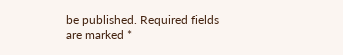be published. Required fields are marked *